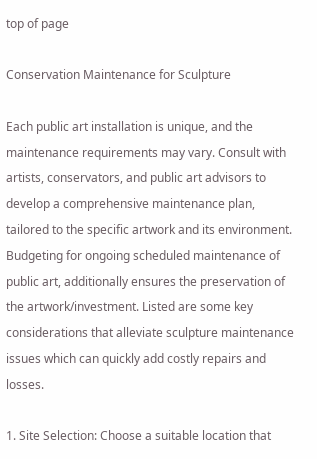top of page

Conservation Maintenance for Sculpture

Each public art installation is unique, and the maintenance requirements may vary. Consult with artists, conservators, and public art advisors to develop a comprehensive maintenance plan, tailored to the specific artwork and its environment. Budgeting for ongoing scheduled maintenance of public art, additionally ensures the preservation of the artwork/investment. Listed are some key considerations that alleviate sculpture maintenance issues which can quickly add costly repairs and losses.

1. Site Selection: Choose a suitable location that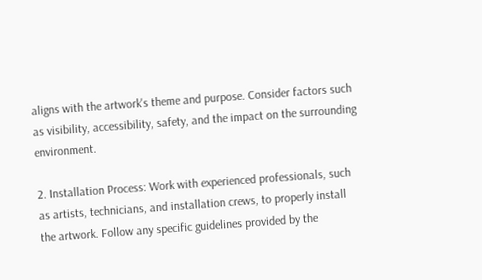aligns with the artwork's theme and purpose. Consider factors such as visibility, accessibility, safety, and the impact on the surrounding environment.

2. Installation Process: Work with experienced professionals, such as artists, technicians, and installation crews, to properly install the artwork. Follow any specific guidelines provided by the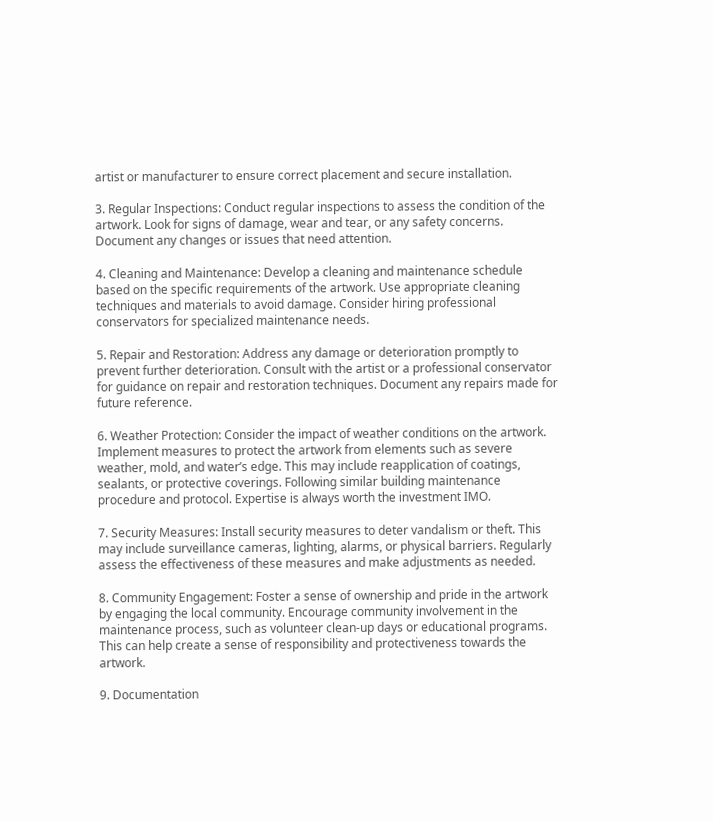artist or manufacturer to ensure correct placement and secure installation.

3. Regular Inspections: Conduct regular inspections to assess the condition of the artwork. Look for signs of damage, wear and tear, or any safety concerns. Document any changes or issues that need attention.

4. Cleaning and Maintenance: Develop a cleaning and maintenance schedule based on the specific requirements of the artwork. Use appropriate cleaning techniques and materials to avoid damage. Consider hiring professional conservators for specialized maintenance needs.

5. Repair and Restoration: Address any damage or deterioration promptly to prevent further deterioration. Consult with the artist or a professional conservator for guidance on repair and restoration techniques. Document any repairs made for future reference.

6. Weather Protection: Consider the impact of weather conditions on the artwork. Implement measures to protect the artwork from elements such as severe weather, mold, and water’s edge. This may include reapplication of coatings, sealants, or protective coverings. Following similar building maintenance procedure and protocol. Expertise is always worth the investment IMO.

7. Security Measures: Install security measures to deter vandalism or theft. This may include surveillance cameras, lighting, alarms, or physical barriers. Regularly assess the effectiveness of these measures and make adjustments as needed.

8. Community Engagement: Foster a sense of ownership and pride in the artwork by engaging the local community. Encourage community involvement in the maintenance process, such as volunteer clean-up days or educational programs. This can help create a sense of responsibility and protectiveness towards the artwork.

9. Documentation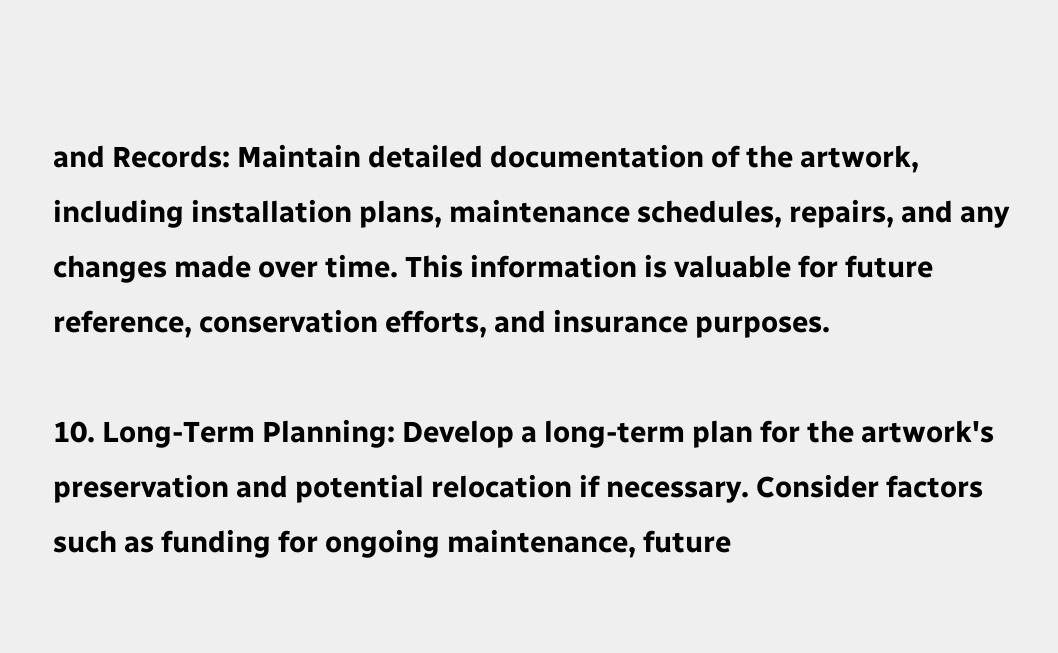and Records: Maintain detailed documentation of the artwork, including installation plans, maintenance schedules, repairs, and any changes made over time. This information is valuable for future reference, conservation efforts, and insurance purposes.

10. Long-Term Planning: Develop a long-term plan for the artwork's preservation and potential relocation if necessary. Consider factors such as funding for ongoing maintenance, future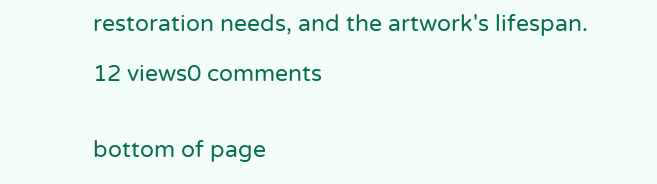restoration needs, and the artwork's lifespan.

12 views0 comments


bottom of page